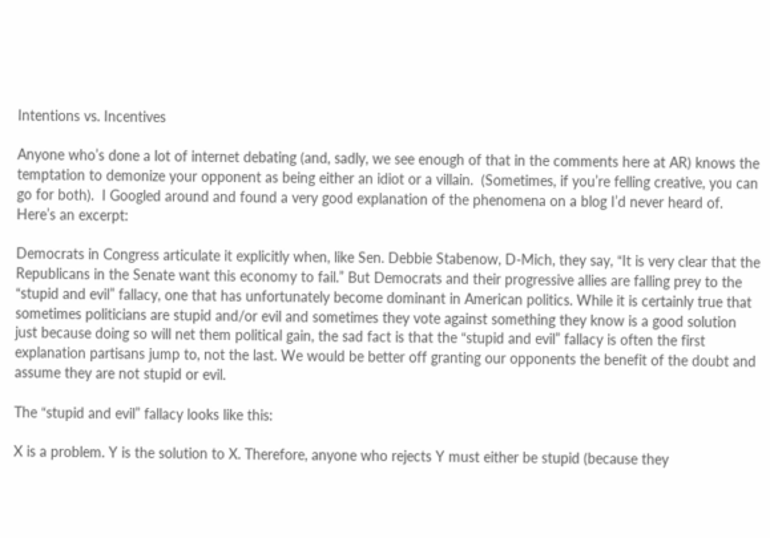Intentions vs. Incentives

Anyone who’s done a lot of internet debating (and, sadly, we see enough of that in the comments here at AR) knows the temptation to demonize your opponent as being either an idiot or a villain.  (Sometimes, if you’re felling creative, you can go for both).  I Googled around and found a very good explanation of the phenomena on a blog I’d never heard of.  Here’s an excerpt:

Democrats in Congress articulate it explicitly when, like Sen. Debbie Stabenow, D-Mich, they say, “It is very clear that the Republicans in the Senate want this economy to fail.” But Democrats and their progressive allies are falling prey to the “stupid and evil” fallacy, one that has unfortunately become dominant in American politics. While it is certainly true that sometimes politicians are stupid and/or evil and sometimes they vote against something they know is a good solution just because doing so will net them political gain, the sad fact is that the “stupid and evil” fallacy is often the first explanation partisans jump to, not the last. We would be better off granting our opponents the benefit of the doubt and assume they are not stupid or evil.

The “stupid and evil” fallacy looks like this:

X is a problem. Y is the solution to X. Therefore, anyone who rejects Y must either be stupid (because they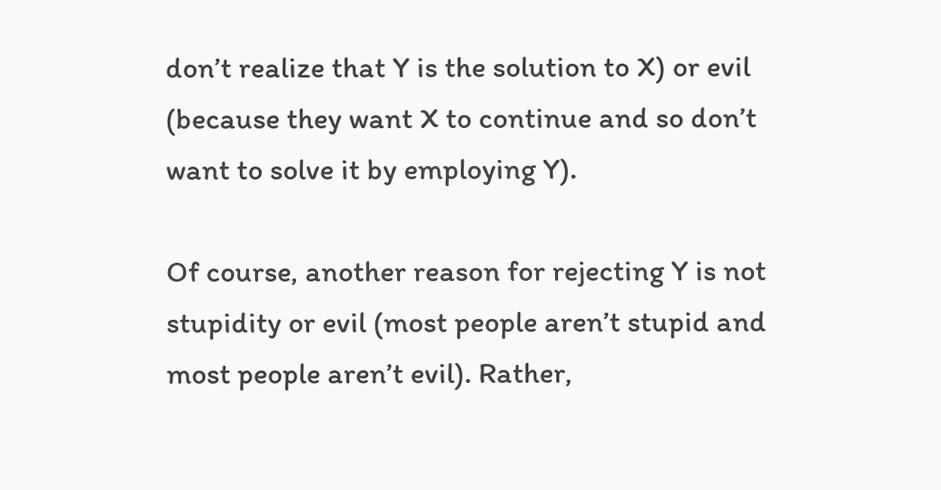don’t realize that Y is the solution to X) or evil (because they want X to continue and so don’t want to solve it by employing Y).

Of course, another reason for rejecting Y is not stupidity or evil (most people aren’t stupid and most people aren’t evil). Rather,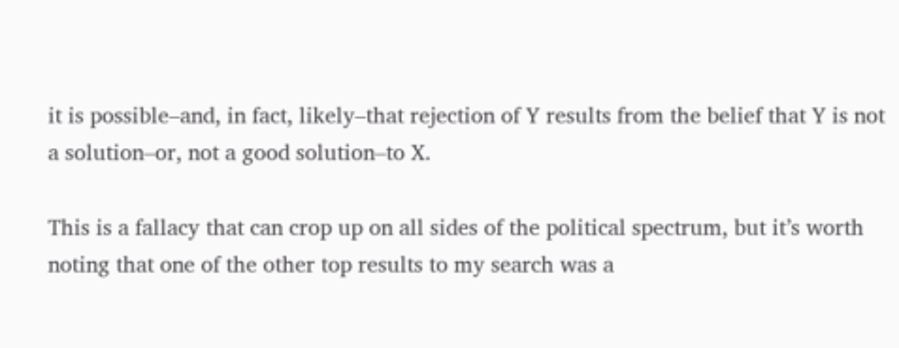it is possible–and, in fact, likely–that rejection of Y results from the belief that Y is not a solution–or, not a good solution–to X.

This is a fallacy that can crop up on all sides of the political spectrum, but it’s worth noting that one of the other top results to my search was a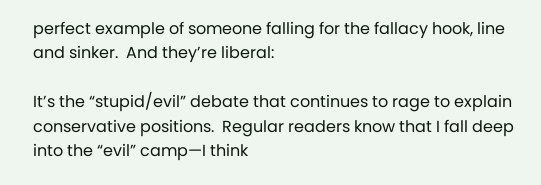perfect example of someone falling for the fallacy hook, line and sinker.  And they’re liberal:

It’s the “stupid/evil” debate that continues to rage to explain conservative positions.  Regular readers know that I fall deep into the “evil” camp—I think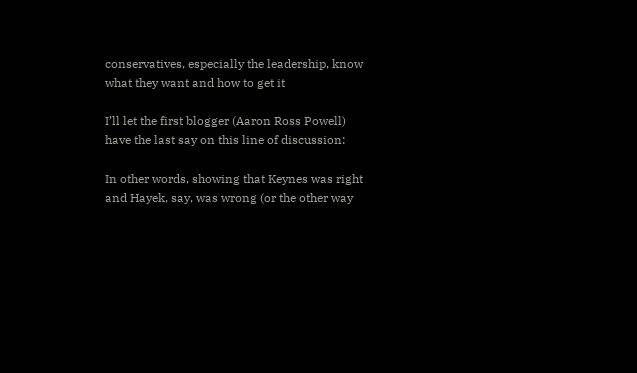conservatives, especially the leadership, know what they want and how to get it

I’ll let the first blogger (Aaron Ross Powell) have the last say on this line of discussion:

In other words, showing that Keynes was right and Hayek, say, was wrong (or the other way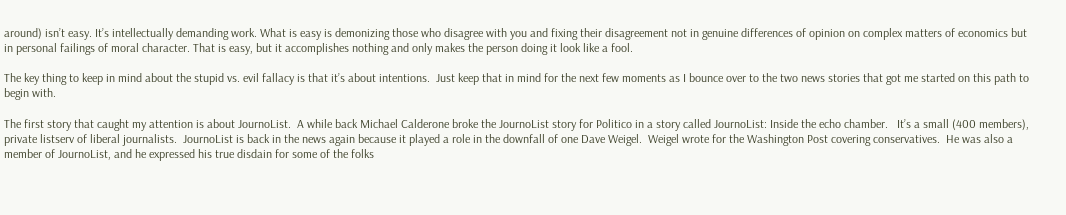around) isn’t easy. It’s intellectually demanding work. What is easy is demonizing those who disagree with you and fixing their disagreement not in genuine differences of opinion on complex matters of economics but in personal failings of moral character. That is easy, but it accomplishes nothing and only makes the person doing it look like a fool.

The key thing to keep in mind about the stupid vs. evil fallacy is that it’s about intentions.  Just keep that in mind for the next few moments as I bounce over to the two news stories that got me started on this path to begin with.

The first story that caught my attention is about JournoList.  A while back Michael Calderone broke the JournoList story for Politico in a story called JournoList: Inside the echo chamber.   It’s a small (400 members), private listserv of liberal journalists.  JournoList is back in the news again because it played a role in the downfall of one Dave Weigel.  Weigel wrote for the Washington Post covering conservatives.  He was also a member of JournoList, and he expressed his true disdain for some of the folks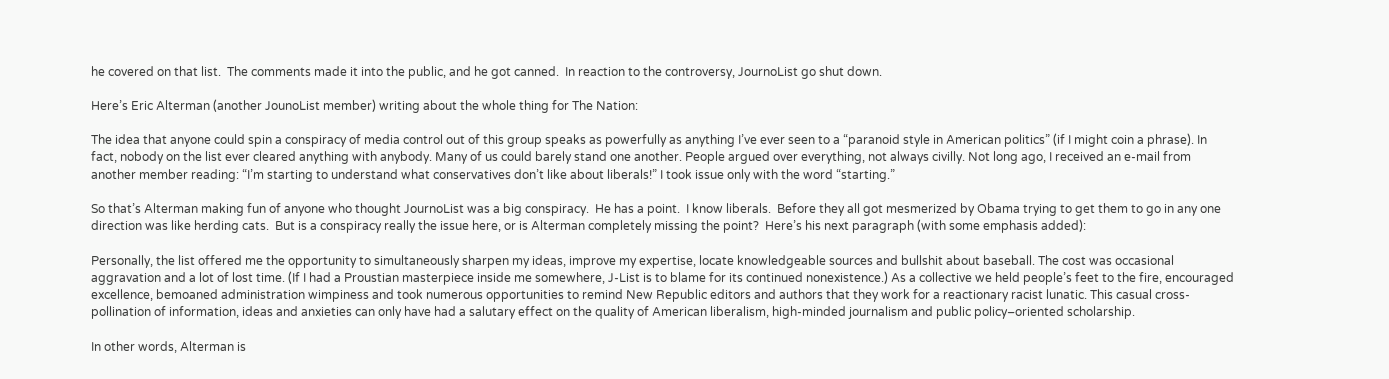he covered on that list.  The comments made it into the public, and he got canned.  In reaction to the controversy, JournoList go shut down.

Here’s Eric Alterman (another JounoList member) writing about the whole thing for The Nation:

The idea that anyone could spin a conspiracy of media control out of this group speaks as powerfully as anything I’ve ever seen to a “paranoid style in American politics” (if I might coin a phrase). In fact, nobody on the list ever cleared anything with anybody. Many of us could barely stand one another. People argued over everything, not always civilly. Not long ago, I received an e-mail from another member reading: “I’m starting to understand what conservatives don’t like about liberals!” I took issue only with the word “starting.”

So that’s Alterman making fun of anyone who thought JournoList was a big conspiracy.  He has a point.  I know liberals.  Before they all got mesmerized by Obama trying to get them to go in any one direction was like herding cats.  But is a conspiracy really the issue here, or is Alterman completely missing the point?  Here’s his next paragraph (with some emphasis added):

Personally, the list offered me the opportunity to simultaneously sharpen my ideas, improve my expertise, locate knowledgeable sources and bullshit about baseball. The cost was occasional aggravation and a lot of lost time. (If I had a Proustian masterpiece inside me somewhere, J-List is to blame for its continued nonexistence.) As a collective we held people’s feet to the fire, encouraged excellence, bemoaned administration wimpiness and took numerous opportunities to remind New Republic editors and authors that they work for a reactionary racist lunatic. This casual cross-pollination of information, ideas and anxieties can only have had a salutary effect on the quality of American liberalism, high-minded journalism and public policy–oriented scholarship.

In other words, Alterman is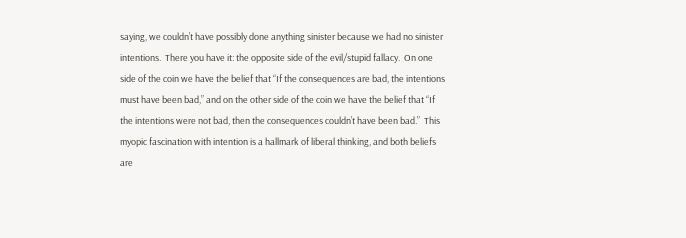saying, we couldn’t have possibly done anything sinister because we had no sinister intentions.  There you have it: the opposite side of the evil/stupid fallacy.  On one side of the coin we have the belief that “If the consequences are bad, the intentions must have been bad,” and on the other side of the coin we have the belief that “If the intentions were not bad, then the consequences couldn’t have been bad.”  This myopic fascination with intention is a hallmark of liberal thinking, and both beliefs are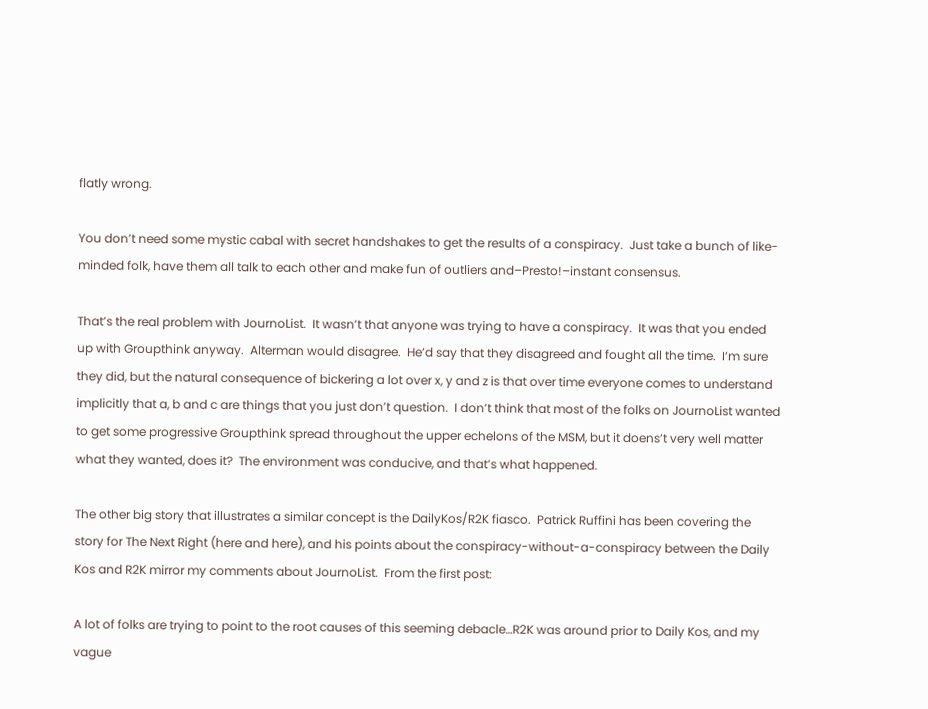flatly wrong.

You don’t need some mystic cabal with secret handshakes to get the results of a conspiracy.  Just take a bunch of like-minded folk, have them all talk to each other and make fun of outliers and–Presto!–instant consensus.

That’s the real problem with JournoList.  It wasn’t that anyone was trying to have a conspiracy.  It was that you ended up with Groupthink anyway.  Alterman would disagree.  He’d say that they disagreed and fought all the time.  I’m sure they did, but the natural consequence of bickering a lot over x, y and z is that over time everyone comes to understand implicitly that a, b and c are things that you just don’t question.  I don’t think that most of the folks on JournoList wanted to get some progressive Groupthink spread throughout the upper echelons of the MSM, but it doens’t very well matter what they wanted, does it?  The environment was conducive, and that’s what happened.

The other big story that illustrates a similar concept is the DailyKos/R2K fiasco.  Patrick Ruffini has been covering the story for The Next Right (here and here), and his points about the conspiracy-without-a-conspiracy between the Daily Kos and R2K mirror my comments about JournoList.  From the first post:

A lot of folks are trying to point to the root causes of this seeming debacle…R2K was around prior to Daily Kos, and my vague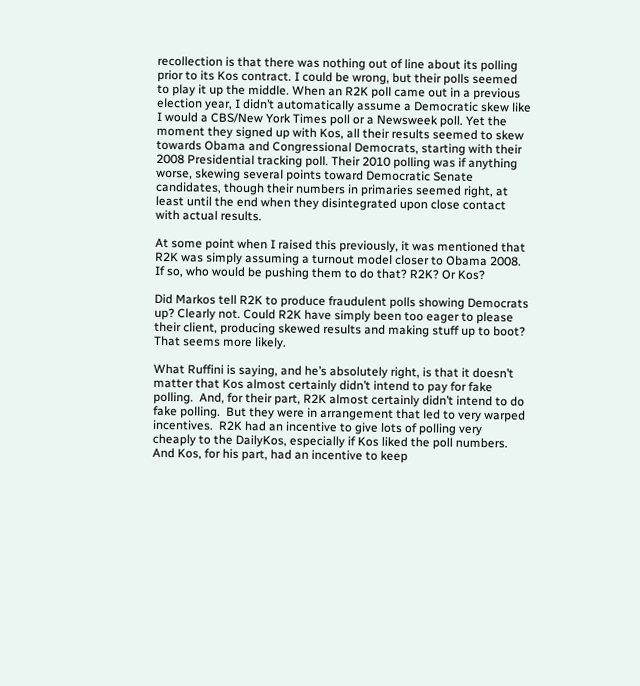recollection is that there was nothing out of line about its polling prior to its Kos contract. I could be wrong, but their polls seemed to play it up the middle. When an R2K poll came out in a previous election year, I didn’t automatically assume a Democratic skew like I would a CBS/New York Times poll or a Newsweek poll. Yet the moment they signed up with Kos, all their results seemed to skew towards Obama and Congressional Democrats, starting with their 2008 Presidential tracking poll. Their 2010 polling was if anything worse, skewing several points toward Democratic Senate candidates, though their numbers in primaries seemed right, at least until the end when they disintegrated upon close contact with actual results.

At some point when I raised this previously, it was mentioned that R2K was simply assuming a turnout model closer to Obama 2008. If so, who would be pushing them to do that? R2K? Or Kos?

Did Markos tell R2K to produce fraudulent polls showing Democrats up? Clearly not. Could R2K have simply been too eager to please their client, producing skewed results and making stuff up to boot? That seems more likely.

What Ruffini is saying, and he’s absolutely right, is that it doesn’t matter that Kos almost certainly didn’t intend to pay for fake polling.  And, for their part, R2K almost certainly didn’t intend to do fake polling.  But they were in arrangement that led to very warped incentives.  R2K had an incentive to give lots of polling very cheaply to the DailyKos, especially if Kos liked the poll numbers.  And Kos, for his part, had an incentive to keep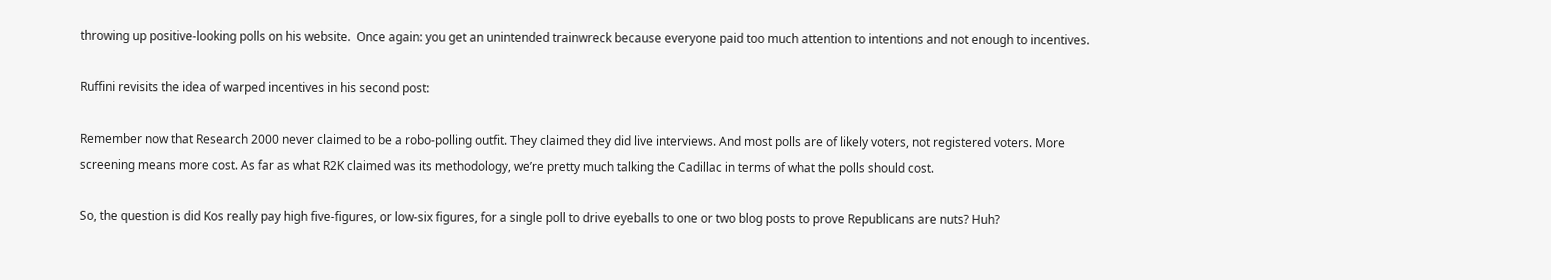throwing up positive-looking polls on his website.  Once again: you get an unintended trainwreck because everyone paid too much attention to intentions and not enough to incentives.

Ruffini revisits the idea of warped incentives in his second post:

Remember now that Research 2000 never claimed to be a robo-polling outfit. They claimed they did live interviews. And most polls are of likely voters, not registered voters. More screening means more cost. As far as what R2K claimed was its methodology, we’re pretty much talking the Cadillac in terms of what the polls should cost.

So, the question is did Kos really pay high five-figures, or low-six figures, for a single poll to drive eyeballs to one or two blog posts to prove Republicans are nuts? Huh?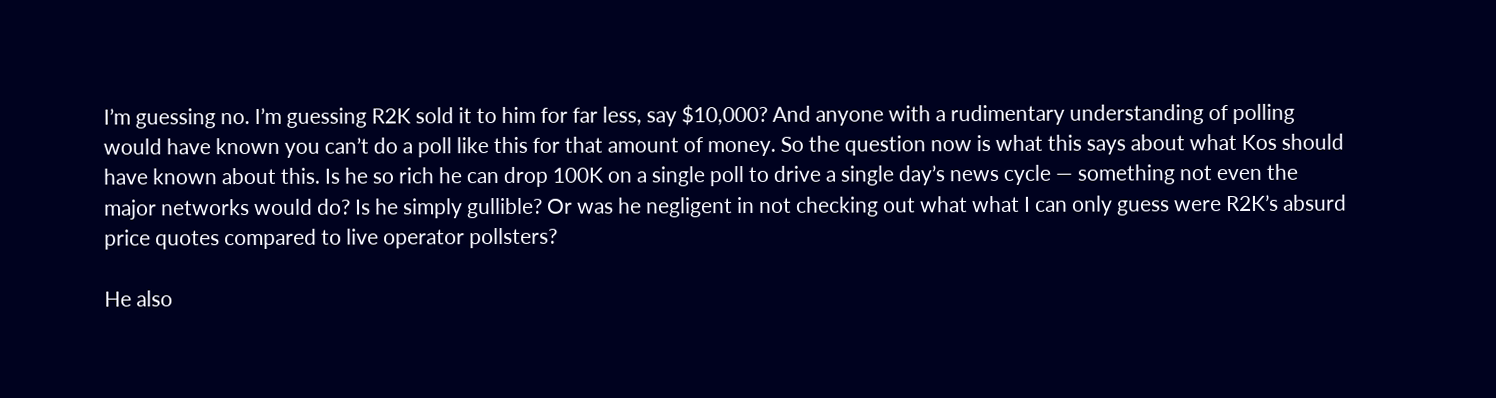I’m guessing no. I’m guessing R2K sold it to him for far less, say $10,000? And anyone with a rudimentary understanding of polling would have known you can’t do a poll like this for that amount of money. So the question now is what this says about what Kos should have known about this. Is he so rich he can drop 100K on a single poll to drive a single day’s news cycle — something not even the major networks would do? Is he simply gullible? Or was he negligent in not checking out what what I can only guess were R2K’s absurd price quotes compared to live operator pollsters?

He also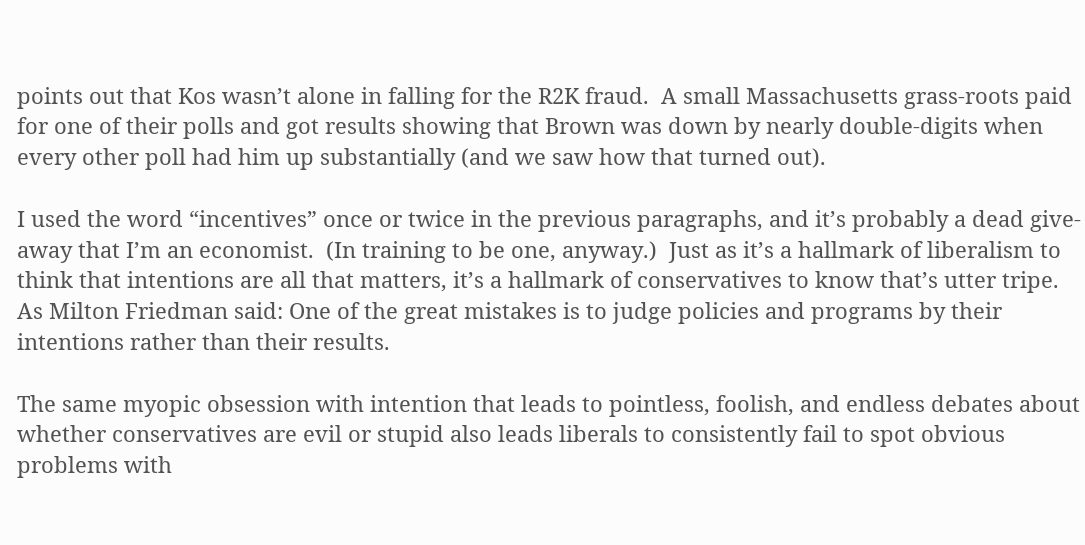points out that Kos wasn’t alone in falling for the R2K fraud.  A small Massachusetts grass-roots paid for one of their polls and got results showing that Brown was down by nearly double-digits when every other poll had him up substantially (and we saw how that turned out).

I used the word “incentives” once or twice in the previous paragraphs, and it’s probably a dead give-away that I’m an economist.  (In training to be one, anyway.)  Just as it’s a hallmark of liberalism to think that intentions are all that matters, it’s a hallmark of conservatives to know that’s utter tripe.  As Milton Friedman said: One of the great mistakes is to judge policies and programs by their intentions rather than their results.

The same myopic obsession with intention that leads to pointless, foolish, and endless debates about whether conservatives are evil or stupid also leads liberals to consistently fail to spot obvious problems with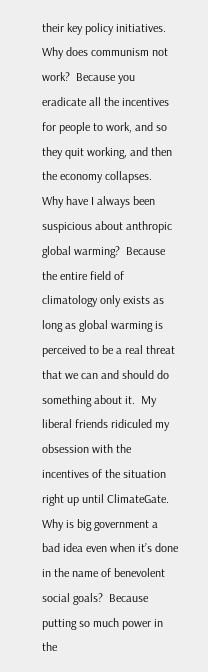their key policy initiatives.  Why does communism not work?  Because you eradicate all the incentives for people to work, and so they quit working, and then the economy collapses.  Why have I always been suspicious about anthropic global warming?  Because the entire field of climatology only exists as long as global warming is perceived to be a real threat that we can and should do something about it.  My liberal friends ridiculed my obsession with the incentives of the situation right up until ClimateGate.  Why is big government a bad idea even when it’s done in the name of benevolent social goals?  Because putting so much power in the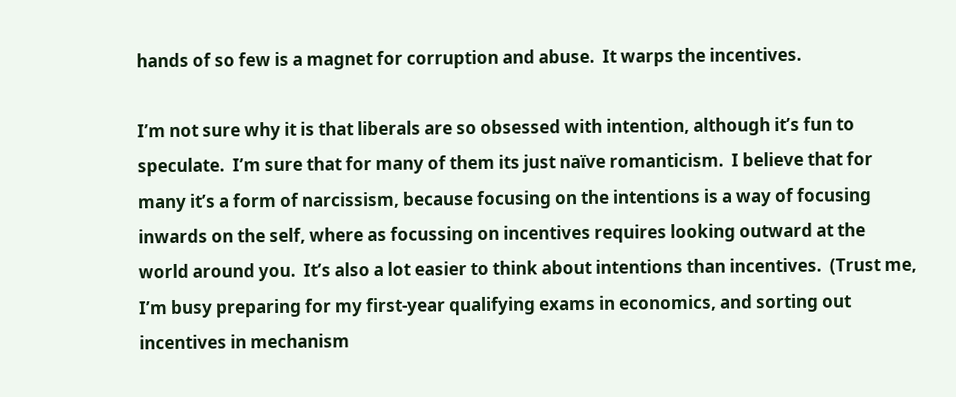hands of so few is a magnet for corruption and abuse.  It warps the incentives.

I’m not sure why it is that liberals are so obsessed with intention, although it’s fun to speculate.  I’m sure that for many of them its just naïve romanticism.  I believe that for many it’s a form of narcissism, because focusing on the intentions is a way of focusing inwards on the self, where as focussing on incentives requires looking outward at the world around you.  It’s also a lot easier to think about intentions than incentives.  (Trust me, I’m busy preparing for my first-year qualifying exams in economics, and sorting out incentives in mechanism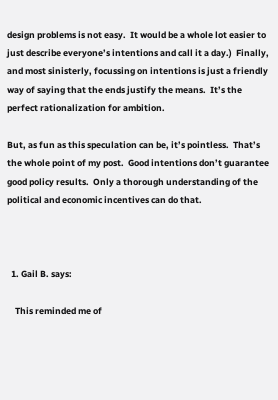design problems is not easy.  It would be a whole lot easier to just describe everyone’s intentions and call it a day.)  Finally, and most sinisterly, focussing on intentions is just a friendly way of saying that the ends justify the means.  It’s the perfect rationalization for ambition.

But, as fun as this speculation can be, it’s pointless.  That’s the whole point of my post.  Good intentions don’t guarantee good policy results.  Only a thorough understanding of the political and economic incentives can do that.



  1. Gail B. says:

    This reminded me of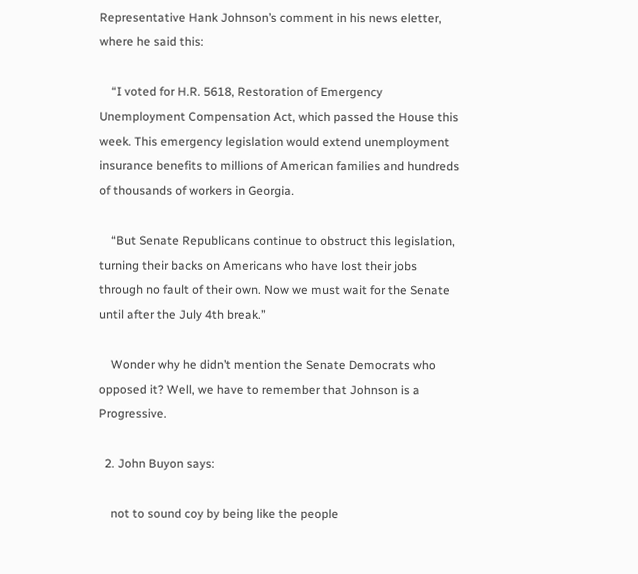Representative Hank Johnson’s comment in his news eletter, where he said this:

    “I voted for H.R. 5618, Restoration of Emergency Unemployment Compensation Act, which passed the House this week. This emergency legislation would extend unemployment insurance benefits to millions of American families and hundreds of thousands of workers in Georgia.

    “But Senate Republicans continue to obstruct this legislation, turning their backs on Americans who have lost their jobs through no fault of their own. Now we must wait for the Senate until after the July 4th break.”

    Wonder why he didn’t mention the Senate Democrats who opposed it? Well, we have to remember that Johnson is a Progressive.

  2. John Buyon says:

    not to sound coy by being like the people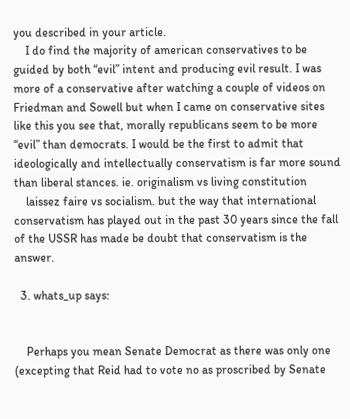you described in your article.
    I do find the majority of american conservatives to be guided by both “evil” intent and producing evil result. I was more of a conservative after watching a couple of videos on Friedman and Sowell but when I came on conservative sites like this you see that, morally republicans seem to be more “evil” than democrats. I would be the first to admit that ideologically and intellectually conservatism is far more sound than liberal stances. ie. originalism vs living constitution
    laissez faire vs socialism. but the way that international conservatism has played out in the past 30 years since the fall of the USSR has made be doubt that conservatism is the answer.

  3. whats_up says:


    Perhaps you mean Senate Democrat as there was only one (excepting that Reid had to vote no as proscribed by Senate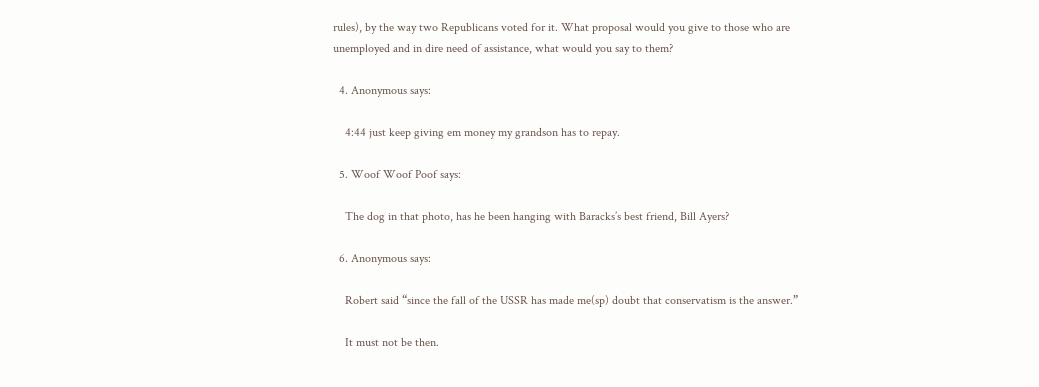rules), by the way two Republicans voted for it. What proposal would you give to those who are unemployed and in dire need of assistance, what would you say to them?

  4. Anonymous says:

    4:44 just keep giving em money my grandson has to repay.

  5. Woof Woof Poof says:

    The dog in that photo, has he been hanging with Baracks’s best friend, Bill Ayers?

  6. Anonymous says:

    Robert said “since the fall of the USSR has made me(sp) doubt that conservatism is the answer.”

    It must not be then.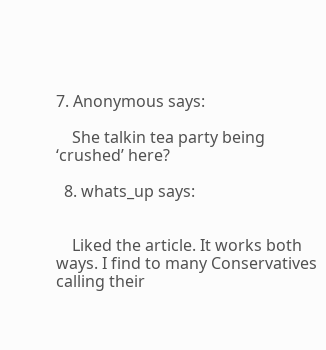7. Anonymous says:

    She talkin tea party being ‘crushed’ here?

  8. whats_up says:


    Liked the article. It works both ways. I find to many Conservatives calling their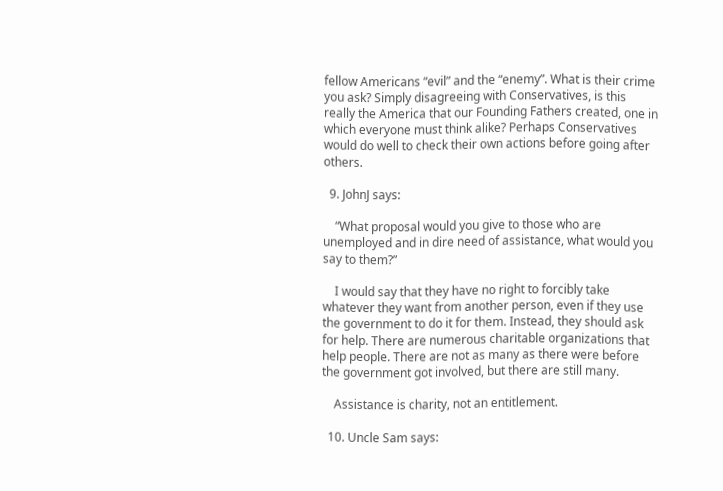fellow Americans “evil” and the “enemy”. What is their crime you ask? Simply disagreeing with Conservatives, is this really the America that our Founding Fathers created, one in which everyone must think alike? Perhaps Conservatives would do well to check their own actions before going after others.

  9. JohnJ says:

    “What proposal would you give to those who are unemployed and in dire need of assistance, what would you say to them?”

    I would say that they have no right to forcibly take whatever they want from another person, even if they use the government to do it for them. Instead, they should ask for help. There are numerous charitable organizations that help people. There are not as many as there were before the government got involved, but there are still many.

    Assistance is charity, not an entitlement.

  10. Uncle Sam says: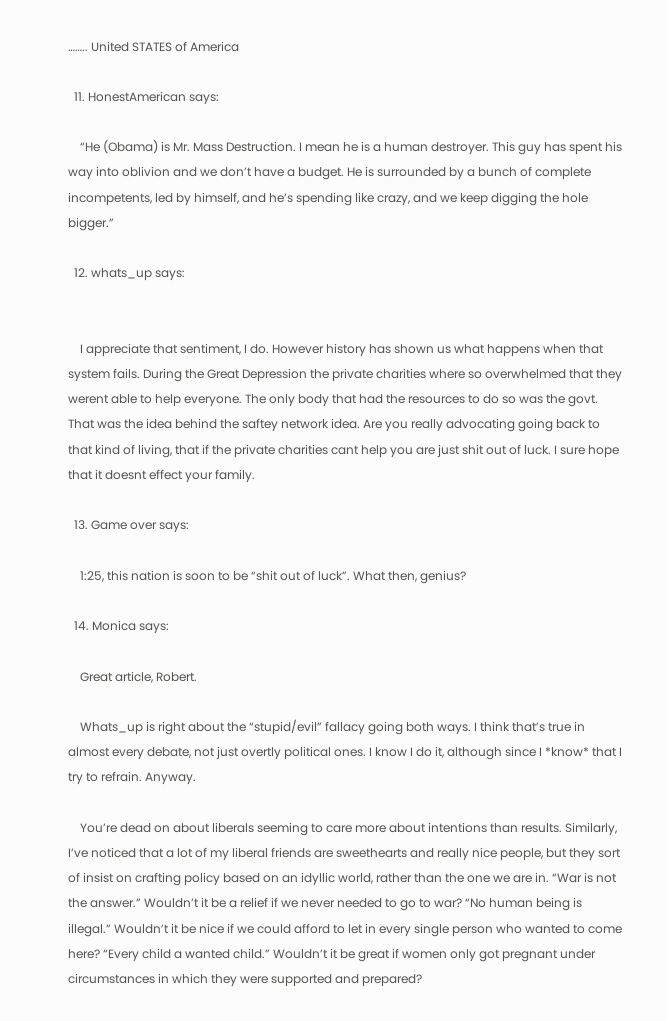…….. United STATES of America

  11. HonestAmerican says:

    “He (Obama) is Mr. Mass Destruction. I mean he is a human destroyer. This guy has spent his way into oblivion and we don’t have a budget. He is surrounded by a bunch of complete incompetents, led by himself, and he’s spending like crazy, and we keep digging the hole bigger.”

  12. whats_up says:


    I appreciate that sentiment, I do. However history has shown us what happens when that system fails. During the Great Depression the private charities where so overwhelmed that they werent able to help everyone. The only body that had the resources to do so was the govt. That was the idea behind the saftey network idea. Are you really advocating going back to that kind of living, that if the private charities cant help you are just shit out of luck. I sure hope that it doesnt effect your family.

  13. Game over says:

    1:25, this nation is soon to be “shit out of luck”. What then, genius?

  14. Monica says:

    Great article, Robert.

    Whats_up is right about the “stupid/evil” fallacy going both ways. I think that’s true in almost every debate, not just overtly political ones. I know I do it, although since I *know* that I try to refrain. Anyway.

    You’re dead on about liberals seeming to care more about intentions than results. Similarly, I’ve noticed that a lot of my liberal friends are sweethearts and really nice people, but they sort of insist on crafting policy based on an idyllic world, rather than the one we are in. “War is not the answer.” Wouldn’t it be a relief if we never needed to go to war? “No human being is illegal.” Wouldn’t it be nice if we could afford to let in every single person who wanted to come here? “Every child a wanted child.” Wouldn’t it be great if women only got pregnant under circumstances in which they were supported and prepared?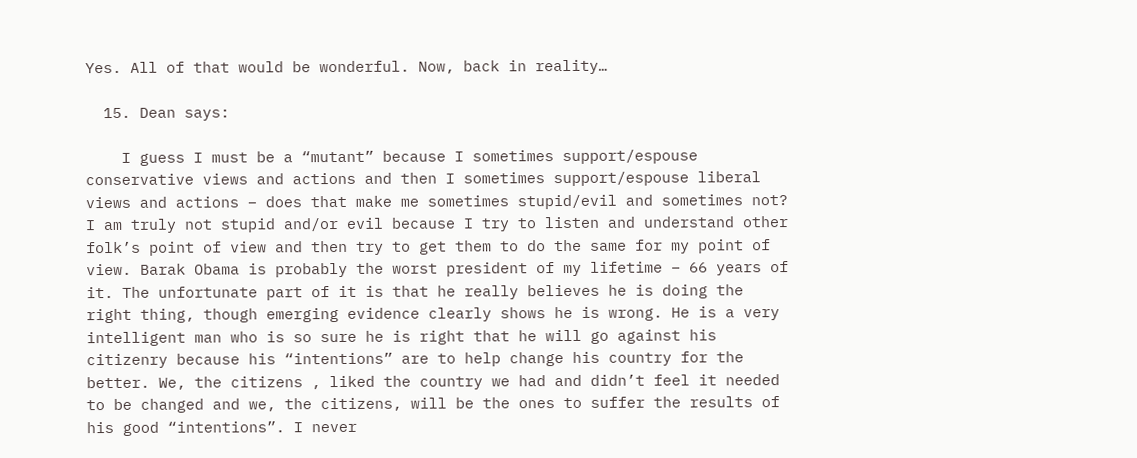Yes. All of that would be wonderful. Now, back in reality…

  15. Dean says:

    I guess I must be a “mutant” because I sometimes support/espouse conservative views and actions and then I sometimes support/espouse liberal views and actions – does that make me sometimes stupid/evil and sometimes not? I am truly not stupid and/or evil because I try to listen and understand other folk’s point of view and then try to get them to do the same for my point of view. Barak Obama is probably the worst president of my lifetime – 66 years of it. The unfortunate part of it is that he really believes he is doing the right thing, though emerging evidence clearly shows he is wrong. He is a very intelligent man who is so sure he is right that he will go against his citizenry because his “intentions” are to help change his country for the better. We, the citizens , liked the country we had and didn’t feel it needed to be changed and we, the citizens, will be the ones to suffer the results of his good “intentions”. I never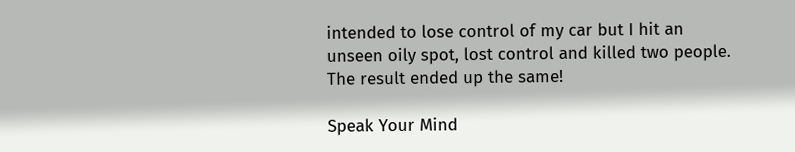intended to lose control of my car but I hit an unseen oily spot, lost control and killed two people. The result ended up the same!

Speak Your Mind